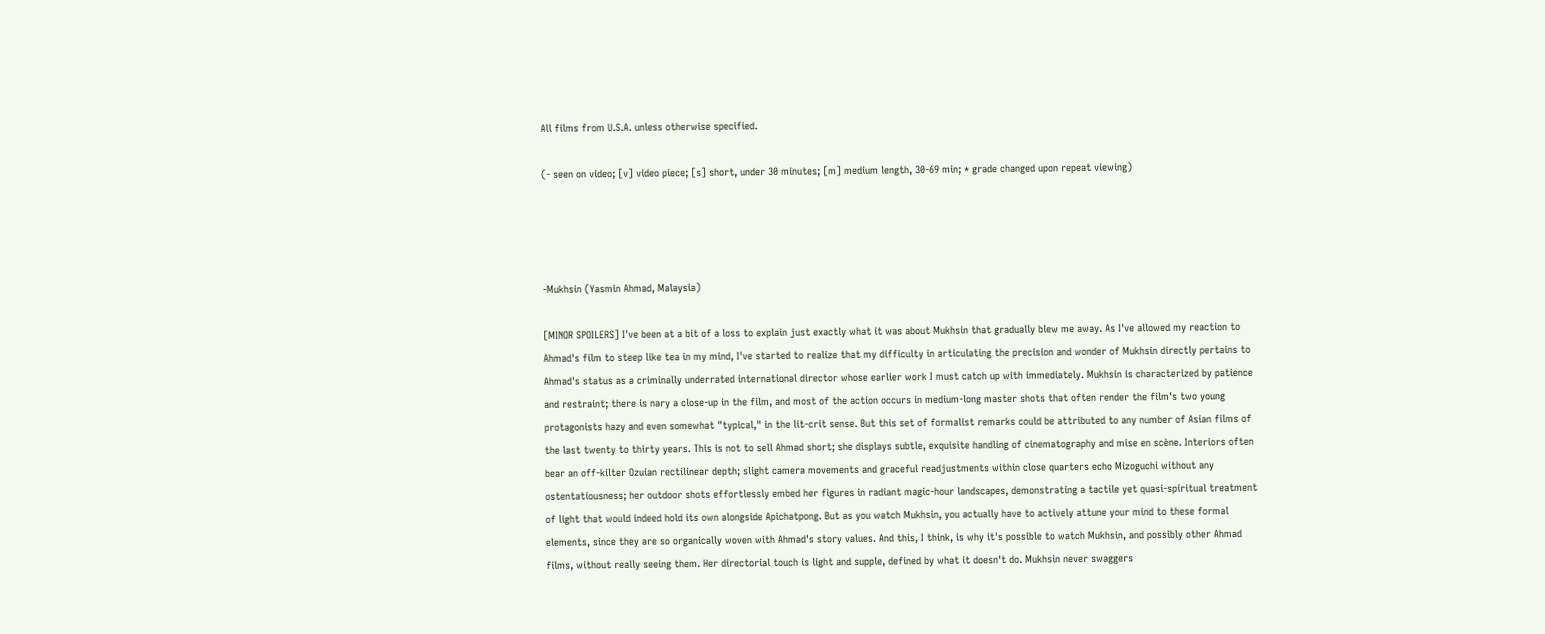All films from U.S.A. unless otherwise specified.

(- seen on video; [v] video piece; [s] short, under 30 minutes; [m] medium length, 30-69 min; * grade changed upon repeat viewing)




-Mukhsin (Yasmin Ahmad, Malaysia)

[MINOR SPOILERS] I've been at a bit of a loss to explain just exactly what it was about Mukhsin that gradually blew me away. As I've allowed my reaction to Ahmad's film to steep like tea in my mind, I've started to realize that my difficulty in articulating the precision and wonder of Mukhsin directly pertains to Ahmad's status as a criminally underrated international director whose earlier work I must catch up with immediately. Mukhsin is characterized by patience and restraint; there is nary a close-up in the film, and most of the action occurs in medium-long master shots that often render the film's two young protagonists hazy and even somewhat "typical," in the lit-crit sense. But this set of formalist remarks could be attributed to any number of Asian films of the last twenty to thirty years. This is not to sell Ahmad short; she displays subtle, exquisite handling of cinematography and mise en scène. Interiors often bear an off-kilter Ozuian rectilinear depth; slight camera movements and graceful readjustments within close quarters echo Mizoguchi without any ostentatiousness; her outdoor shots effortlessly embed her figures in radiant magic-hour landscapes, demonstrating a tactile yet quasi-spiritual treatment of light that would indeed hold its own alongside Apichatpong. But as you watch Mukhsin, you actually have to actively attune your mind to these formal elements, since they are so organically woven with Ahmad's story values. And this, I think, is why it's possible to watch Mukhsin, and possibly other Ahmad films, without really seeing them. Her directorial touch is light and supple, defined by what it doesn't do. Mukhsin never swaggers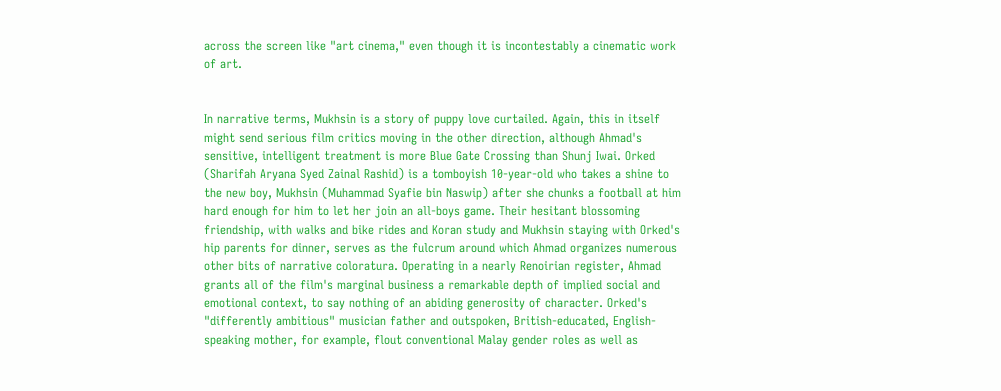across the screen like "art cinema," even though it is incontestably a cinematic work of art.


In narrative terms, Mukhsin is a story of puppy love curtailed. Again, this in itself might send serious film critics moving in the other direction, although Ahmad's sensitive, intelligent treatment is more Blue Gate Crossing than Shunj Iwai. Orked (Sharifah Aryana Syed Zainal Rashid) is a tomboyish 10-year-old who takes a shine to the new boy, Mukhsin (Muhammad Syafie bin Naswip) after she chunks a football at him hard enough for him to let her join an all-boys game. Their hesitant blossoming friendship, with walks and bike rides and Koran study and Mukhsin staying with Orked's hip parents for dinner, serves as the fulcrum around which Ahmad organizes numerous other bits of narrative coloratura. Operating in a nearly Renoirian register, Ahmad grants all of the film's marginal business a remarkable depth of implied social and emotional context, to say nothing of an abiding generosity of character. Orked's "differently ambitious" musician father and outspoken, British-educated, English-speaking mother, for example, flout conventional Malay gender roles as well as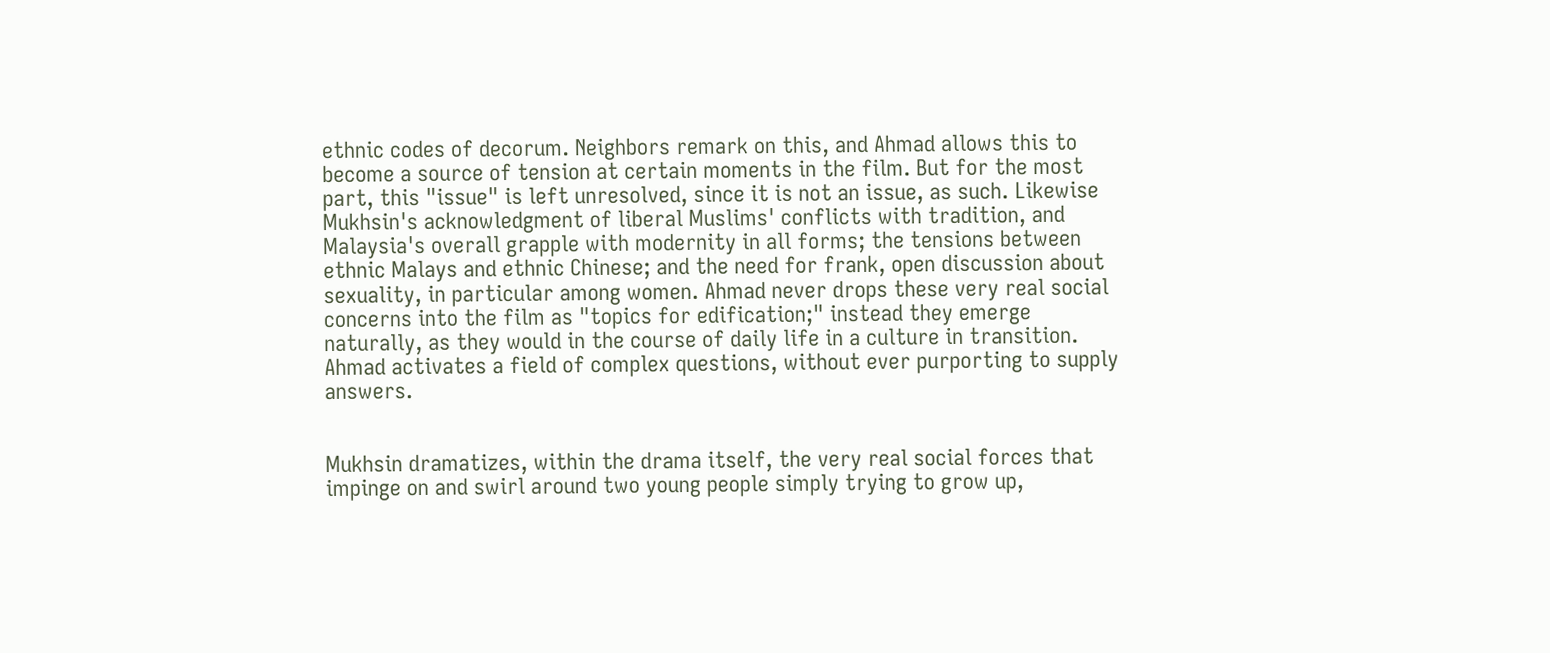ethnic codes of decorum. Neighbors remark on this, and Ahmad allows this to become a source of tension at certain moments in the film. But for the most part, this "issue" is left unresolved, since it is not an issue, as such. Likewise Mukhsin's acknowledgment of liberal Muslims' conflicts with tradition, and Malaysia's overall grapple with modernity in all forms; the tensions between ethnic Malays and ethnic Chinese; and the need for frank, open discussion about sexuality, in particular among women. Ahmad never drops these very real social concerns into the film as "topics for edification;" instead they emerge naturally, as they would in the course of daily life in a culture in transition. Ahmad activates a field of complex questions, without ever purporting to supply answers.


Mukhsin dramatizes, within the drama itself, the very real social forces that impinge on and swirl around two young people simply trying to grow up,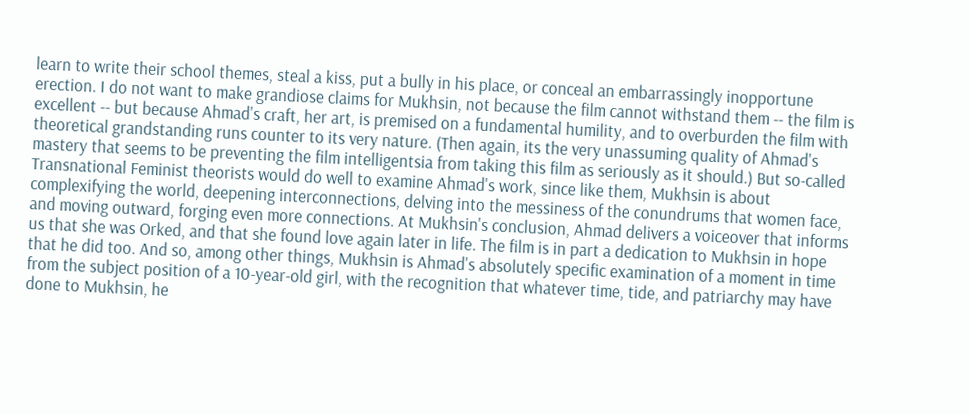learn to write their school themes, steal a kiss, put a bully in his place, or conceal an embarrassingly inopportune erection. I do not want to make grandiose claims for Mukhsin, not because the film cannot withstand them -- the film is excellent -- but because Ahmad's craft, her art, is premised on a fundamental humility, and to overburden the film with theoretical grandstanding runs counter to its very nature. (Then again, its the very unassuming quality of Ahmad's mastery that seems to be preventing the film intelligentsia from taking this film as seriously as it should.) But so-called Transnational Feminist theorists would do well to examine Ahmad's work, since like them, Mukhsin is about complexifying the world, deepening interconnections, delving into the messiness of the conundrums that women face, and moving outward, forging even more connections. At Mukhsin's conclusion, Ahmad delivers a voiceover that informs us that she was Orked, and that she found love again later in life. The film is in part a dedication to Mukhsin in hope that he did too. And so, among other things, Mukhsin is Ahmad's absolutely specific examination of a moment in time from the subject position of a 10-year-old girl, with the recognition that whatever time, tide, and patriarchy may have done to Mukhsin, he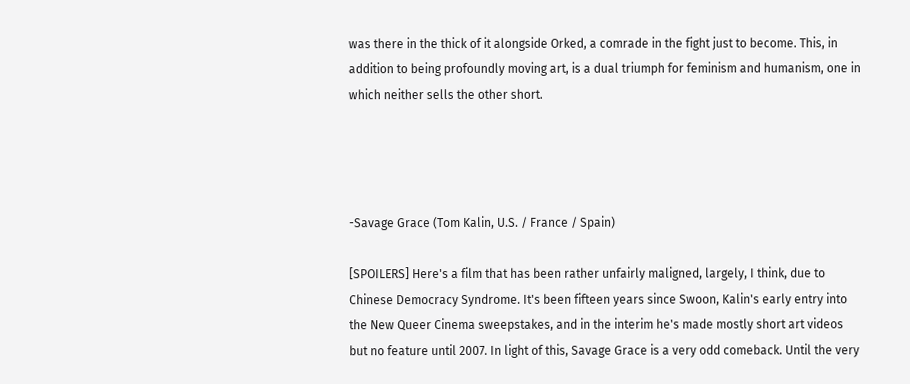was there in the thick of it alongside Orked, a comrade in the fight just to become. This, in addition to being profoundly moving art, is a dual triumph for feminism and humanism, one in which neither sells the other short.




-Savage Grace (Tom Kalin, U.S. / France / Spain)

[SPOILERS] Here's a film that has been rather unfairly maligned, largely, I think, due to Chinese Democracy Syndrome. It's been fifteen years since Swoon, Kalin's early entry into the New Queer Cinema sweepstakes, and in the interim he's made mostly short art videos but no feature until 2007. In light of this, Savage Grace is a very odd comeback. Until the very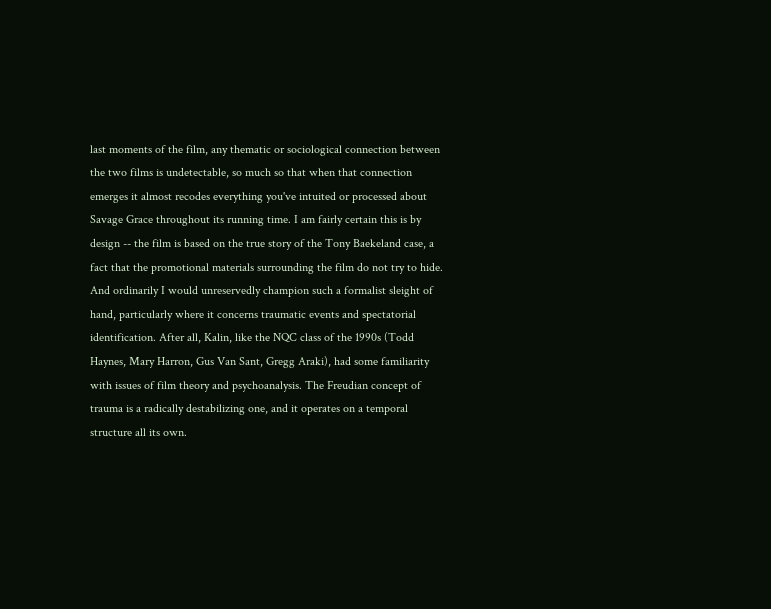last moments of the film, any thematic or sociological connection between the two films is undetectable, so much so that when that connection emerges it almost recodes everything you've intuited or processed about Savage Grace throughout its running time. I am fairly certain this is by design -- the film is based on the true story of the Tony Baekeland case, a fact that the promotional materials surrounding the film do not try to hide. And ordinarily I would unreservedly champion such a formalist sleight of hand, particularly where it concerns traumatic events and spectatorial identification. After all, Kalin, like the NQC class of the 1990s (Todd Haynes, Mary Harron, Gus Van Sant, Gregg Araki), had some familiarity with issues of film theory and psychoanalysis. The Freudian concept of trauma is a radically destabilizing one, and it operates on a temporal structure all its own.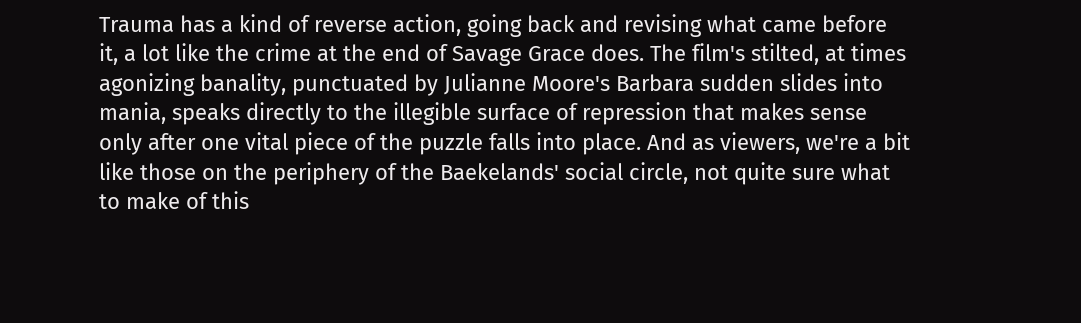Trauma has a kind of reverse action, going back and revising what came before it, a lot like the crime at the end of Savage Grace does. The film's stilted, at times agonizing banality, punctuated by Julianne Moore's Barbara sudden slides into mania, speaks directly to the illegible surface of repression that makes sense only after one vital piece of the puzzle falls into place. And as viewers, we're a bit like those on the periphery of the Baekelands' social circle, not quite sure what to make of this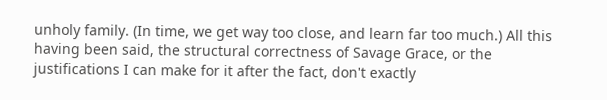unholy family. (In time, we get way too close, and learn far too much.) All this having been said, the structural correctness of Savage Grace, or the justifications I can make for it after the fact, don't exactly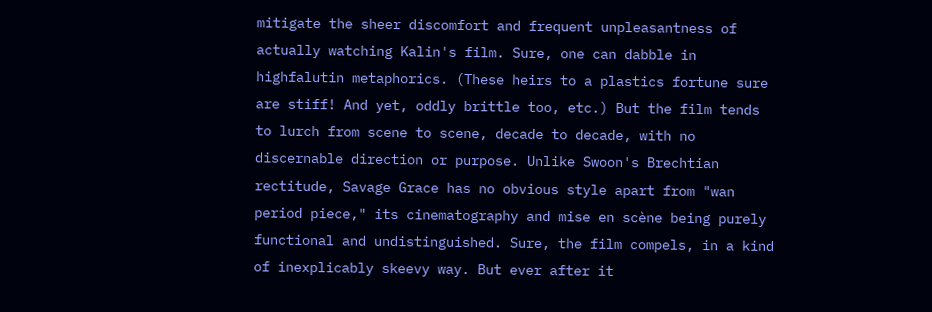mitigate the sheer discomfort and frequent unpleasantness of actually watching Kalin's film. Sure, one can dabble in highfalutin metaphorics. (These heirs to a plastics fortune sure are stiff! And yet, oddly brittle too, etc.) But the film tends to lurch from scene to scene, decade to decade, with no discernable direction or purpose. Unlike Swoon's Brechtian rectitude, Savage Grace has no obvious style apart from "wan period piece," its cinematography and mise en scène being purely functional and undistinguished. Sure, the film compels, in a kind of inexplicably skeevy way. But ever after it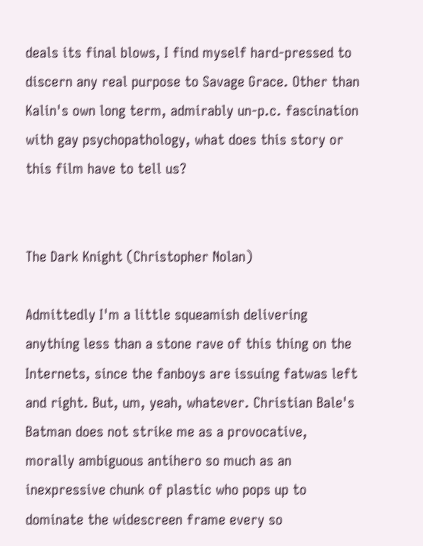deals its final blows, I find myself hard-pressed to discern any real purpose to Savage Grace. Other than Kalin's own long term, admirably un-p.c. fascination with gay psychopathology, what does this story or this film have to tell us?


The Dark Knight (Christopher Nolan)

Admittedly I'm a little squeamish delivering anything less than a stone rave of this thing on the Internets, since the fanboys are issuing fatwas left and right. But, um, yeah, whatever. Christian Bale's Batman does not strike me as a provocative, morally ambiguous antihero so much as an inexpressive chunk of plastic who pops up to dominate the widescreen frame every so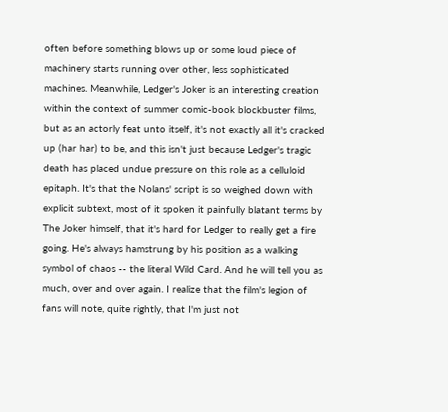often before something blows up or some loud piece of machinery starts running over other, less sophisticated machines. Meanwhile, Ledger's Joker is an interesting creation within the context of summer comic-book blockbuster films, but as an actorly feat unto itself, it's not exactly all it's cracked up (har har) to be, and this isn't just because Ledger's tragic death has placed undue pressure on this role as a celluloid epitaph. It's that the Nolans' script is so weighed down with explicit subtext, most of it spoken it painfully blatant terms by The Joker himself, that it's hard for Ledger to really get a fire going. He's always hamstrung by his position as a walking symbol of chaos -- the literal Wild Card. And he will tell you as much, over and over again. I realize that the film's legion of fans will note, quite rightly, that I'm just not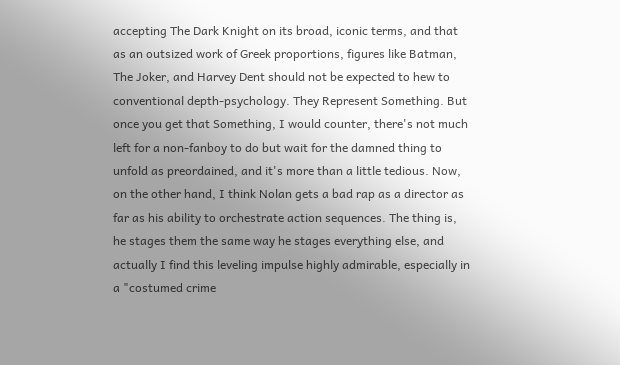accepting The Dark Knight on its broad, iconic terms, and that as an outsized work of Greek proportions, figures like Batman, The Joker, and Harvey Dent should not be expected to hew to conventional depth-psychology. They Represent Something. But once you get that Something, I would counter, there's not much left for a non-fanboy to do but wait for the damned thing to unfold as preordained, and it's more than a little tedious. Now, on the other hand, I think Nolan gets a bad rap as a director as far as his ability to orchestrate action sequences. The thing is, he stages them the same way he stages everything else, and actually I find this leveling impulse highly admirable, especially in a "costumed crime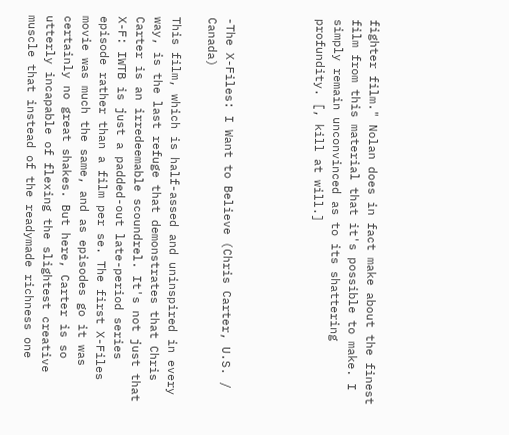fighter film." Nolan does in fact make about the finest film from this material that it's possible to make. I simply remain unconvinced as to its shattering profundity. [, kill at will.]




-The X-Files: I Want to Believe (Chris Carter, U.S. / Canada)

This film, which is half-assed and uninspired in every way, is the last refuge that demonstrates that Chris Carter is an irredeemable scoundrel. It's not just that X-F: IWTB is just a padded-out late-period series episode rather than a film per se. The first X-Files movie was much the same, and as episodes go it was certainly no great shakes. But here, Carter is so utterly incapable of flexing the slightest creative muscle that instead of the readymade richness one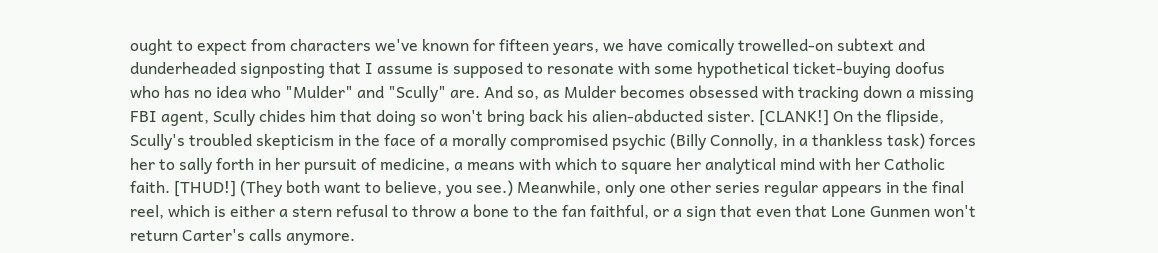ought to expect from characters we've known for fifteen years, we have comically trowelled-on subtext and dunderheaded signposting that I assume is supposed to resonate with some hypothetical ticket-buying doofus who has no idea who "Mulder" and "Scully" are. And so, as Mulder becomes obsessed with tracking down a missing FBI agent, Scully chides him that doing so won't bring back his alien-abducted sister. [CLANK!] On the flipside, Scully's troubled skepticism in the face of a morally compromised psychic (Billy Connolly, in a thankless task) forces her to sally forth in her pursuit of medicine, a means with which to square her analytical mind with her Catholic faith. [THUD!] (They both want to believe, you see.) Meanwhile, only one other series regular appears in the final reel, which is either a stern refusal to throw a bone to the fan faithful, or a sign that even that Lone Gunmen won't return Carter's calls anymore.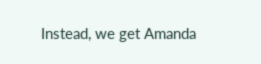Instead, we get Amanda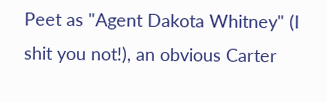Peet as "Agent Dakota Whitney" (I shit you not!), an obvious Carter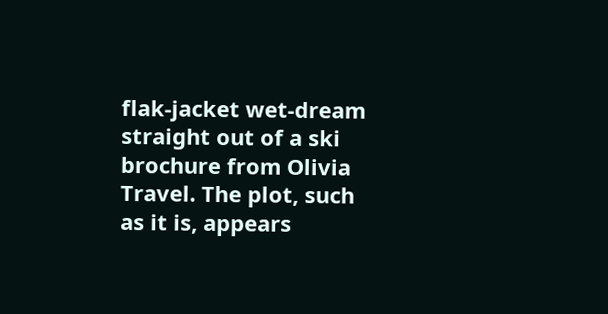flak-jacket wet-dream straight out of a ski brochure from Olivia Travel. The plot, such as it is, appears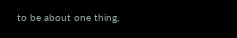to be about one thing,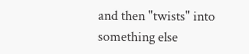and then "twists" into something else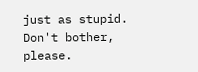just as stupid. Don't bother, please.